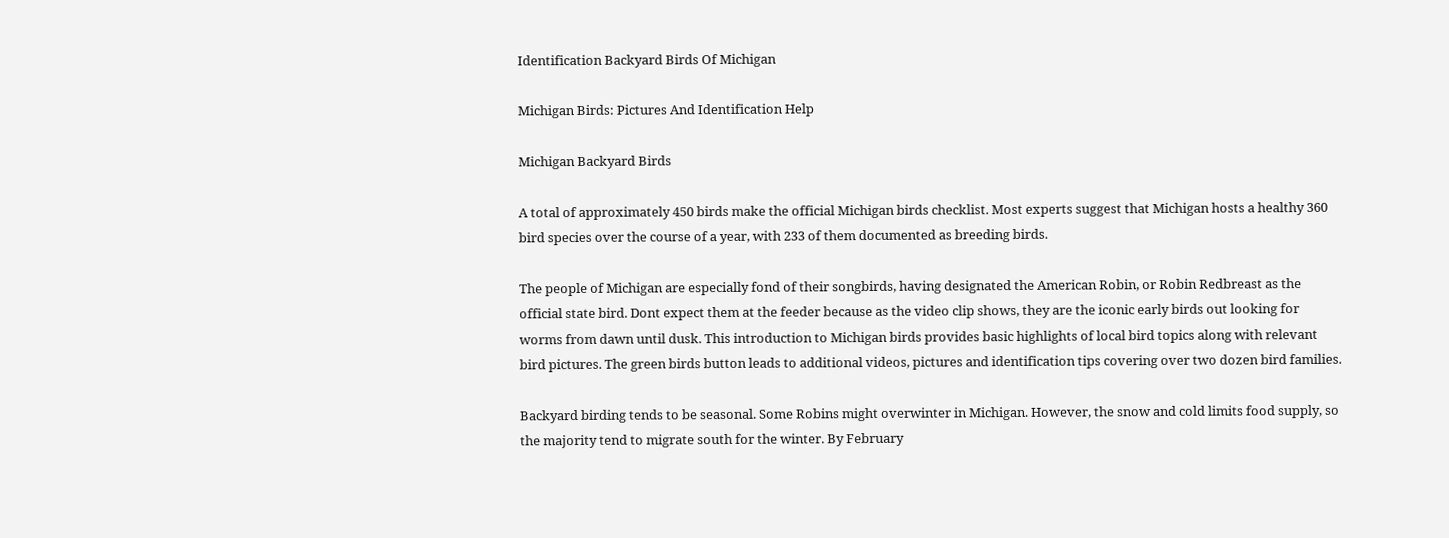Identification Backyard Birds Of Michigan

Michigan Birds: Pictures And Identification Help

Michigan Backyard Birds

A total of approximately 450 birds make the official Michigan birds checklist. Most experts suggest that Michigan hosts a healthy 360 bird species over the course of a year, with 233 of them documented as breeding birds.

The people of Michigan are especially fond of their songbirds, having designated the American Robin, or Robin Redbreast as the official state bird. Dont expect them at the feeder because as the video clip shows, they are the iconic early birds out looking for worms from dawn until dusk. This introduction to Michigan birds provides basic highlights of local bird topics along with relevant bird pictures. The green birds button leads to additional videos, pictures and identification tips covering over two dozen bird families.

Backyard birding tends to be seasonal. Some Robins might overwinter in Michigan. However, the snow and cold limits food supply, so the majority tend to migrate south for the winter. By February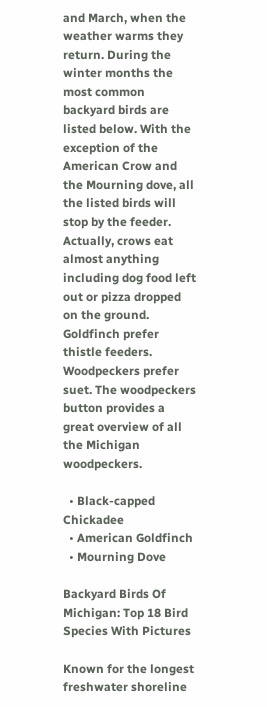and March, when the weather warms they return. During the winter months the most common backyard birds are listed below. With the exception of the American Crow and the Mourning dove, all the listed birds will stop by the feeder. Actually, crows eat almost anything including dog food left out or pizza dropped on the ground. Goldfinch prefer thistle feeders. Woodpeckers prefer suet. The woodpeckers button provides a great overview of all the Michigan woodpeckers.

  • Black-capped Chickadee
  • American Goldfinch
  • Mourning Dove

Backyard Birds Of Michigan: Top 18 Bird Species With Pictures

Known for the longest freshwater shoreline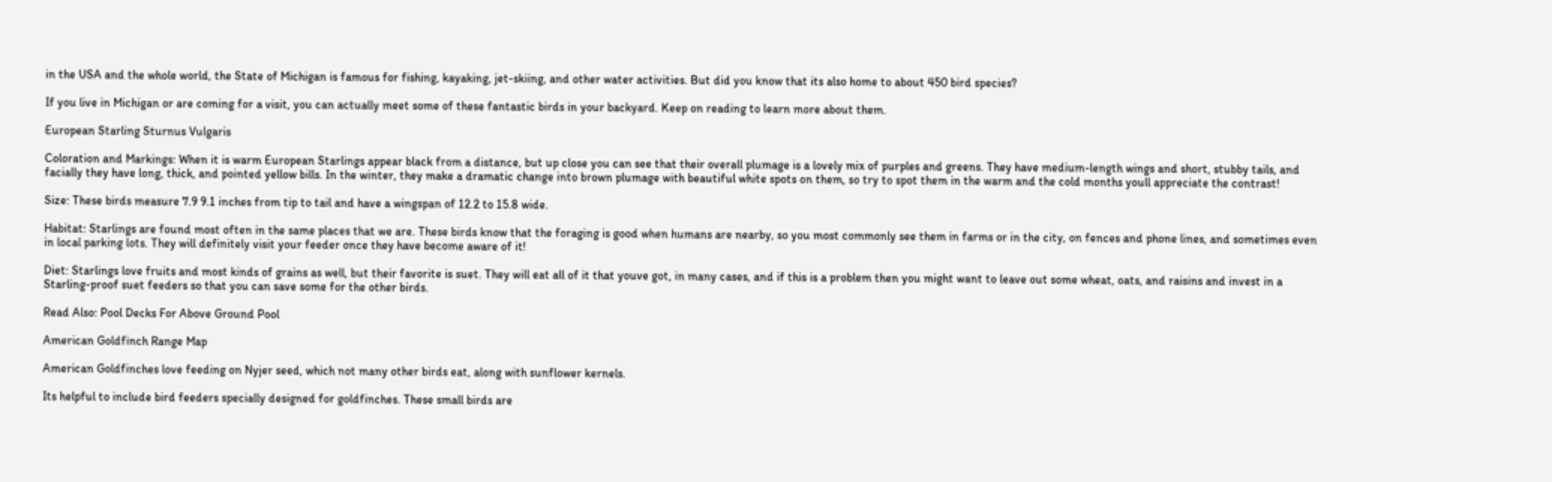in the USA and the whole world, the State of Michigan is famous for fishing, kayaking, jet-skiing, and other water activities. But did you know that its also home to about 450 bird species?

If you live in Michigan or are coming for a visit, you can actually meet some of these fantastic birds in your backyard. Keep on reading to learn more about them.

European Starling Sturnus Vulgaris

Coloration and Markings: When it is warm European Starlings appear black from a distance, but up close you can see that their overall plumage is a lovely mix of purples and greens. They have medium-length wings and short, stubby tails, and facially they have long, thick, and pointed yellow bills. In the winter, they make a dramatic change into brown plumage with beautiful white spots on them, so try to spot them in the warm and the cold months youll appreciate the contrast!

Size: These birds measure 7.9 9.1 inches from tip to tail and have a wingspan of 12.2 to 15.8 wide.

Habitat: Starlings are found most often in the same places that we are. These birds know that the foraging is good when humans are nearby, so you most commonly see them in farms or in the city, on fences and phone lines, and sometimes even in local parking lots. They will definitely visit your feeder once they have become aware of it!

Diet: Starlings love fruits and most kinds of grains as well, but their favorite is suet. They will eat all of it that youve got, in many cases, and if this is a problem then you might want to leave out some wheat, oats, and raisins and invest in a Starling-proof suet feeders so that you can save some for the other birds.

Read Also: Pool Decks For Above Ground Pool

American Goldfinch Range Map

American Goldfinches love feeding on Nyjer seed, which not many other birds eat, along with sunflower kernels.

Its helpful to include bird feeders specially designed for goldfinches. These small birds are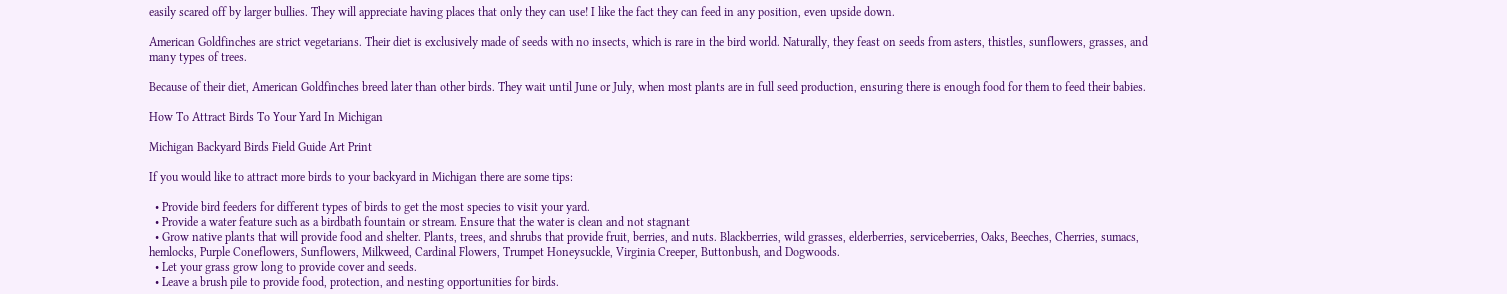easily scared off by larger bullies. They will appreciate having places that only they can use! I like the fact they can feed in any position, even upside down.

American Goldfinches are strict vegetarians. Their diet is exclusively made of seeds with no insects, which is rare in the bird world. Naturally, they feast on seeds from asters, thistles, sunflowers, grasses, and many types of trees.

Because of their diet, American Goldfinches breed later than other birds. They wait until June or July, when most plants are in full seed production, ensuring there is enough food for them to feed their babies.

How To Attract Birds To Your Yard In Michigan

Michigan Backyard Birds Field Guide Art Print

If you would like to attract more birds to your backyard in Michigan there are some tips:

  • Provide bird feeders for different types of birds to get the most species to visit your yard.
  • Provide a water feature such as a birdbath fountain or stream. Ensure that the water is clean and not stagnant
  • Grow native plants that will provide food and shelter. Plants, trees, and shrubs that provide fruit, berries, and nuts. Blackberries, wild grasses, elderberries, serviceberries, Oaks, Beeches, Cherries, sumacs, hemlocks, Purple Coneflowers, Sunflowers, Milkweed, Cardinal Flowers, Trumpet Honeysuckle, Virginia Creeper, Buttonbush, and Dogwoods.
  • Let your grass grow long to provide cover and seeds.
  • Leave a brush pile to provide food, protection, and nesting opportunities for birds.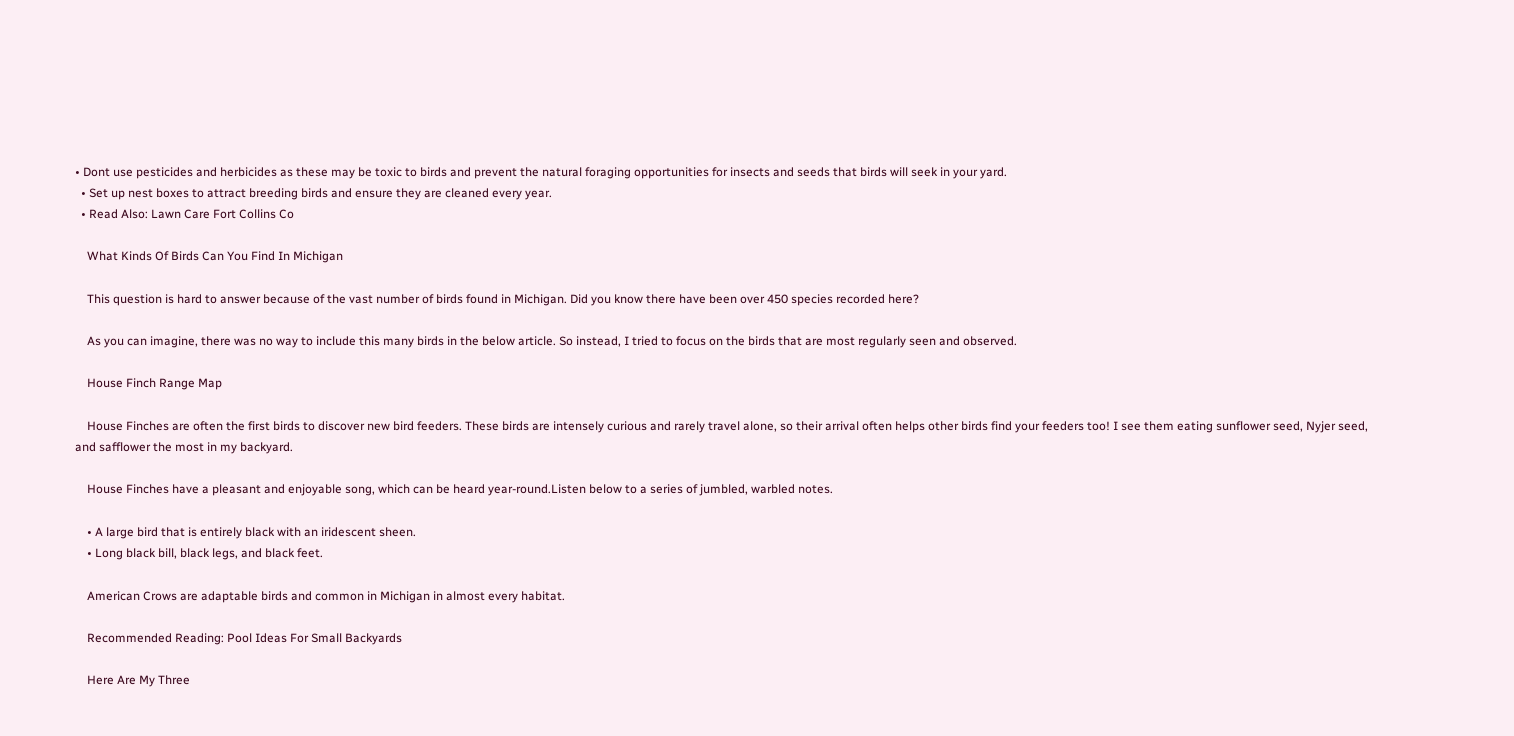• Dont use pesticides and herbicides as these may be toxic to birds and prevent the natural foraging opportunities for insects and seeds that birds will seek in your yard.
  • Set up nest boxes to attract breeding birds and ensure they are cleaned every year.
  • Read Also: Lawn Care Fort Collins Co

    What Kinds Of Birds Can You Find In Michigan

    This question is hard to answer because of the vast number of birds found in Michigan. Did you know there have been over 450 species recorded here?

    As you can imagine, there was no way to include this many birds in the below article. So instead, I tried to focus on the birds that are most regularly seen and observed.

    House Finch Range Map

    House Finches are often the first birds to discover new bird feeders. These birds are intensely curious and rarely travel alone, so their arrival often helps other birds find your feeders too! I see them eating sunflower seed, Nyjer seed, and safflower the most in my backyard.

    House Finches have a pleasant and enjoyable song, which can be heard year-round.Listen below to a series of jumbled, warbled notes.

    • A large bird that is entirely black with an iridescent sheen.
    • Long black bill, black legs, and black feet.

    American Crows are adaptable birds and common in Michigan in almost every habitat.

    Recommended Reading: Pool Ideas For Small Backyards

    Here Are My Three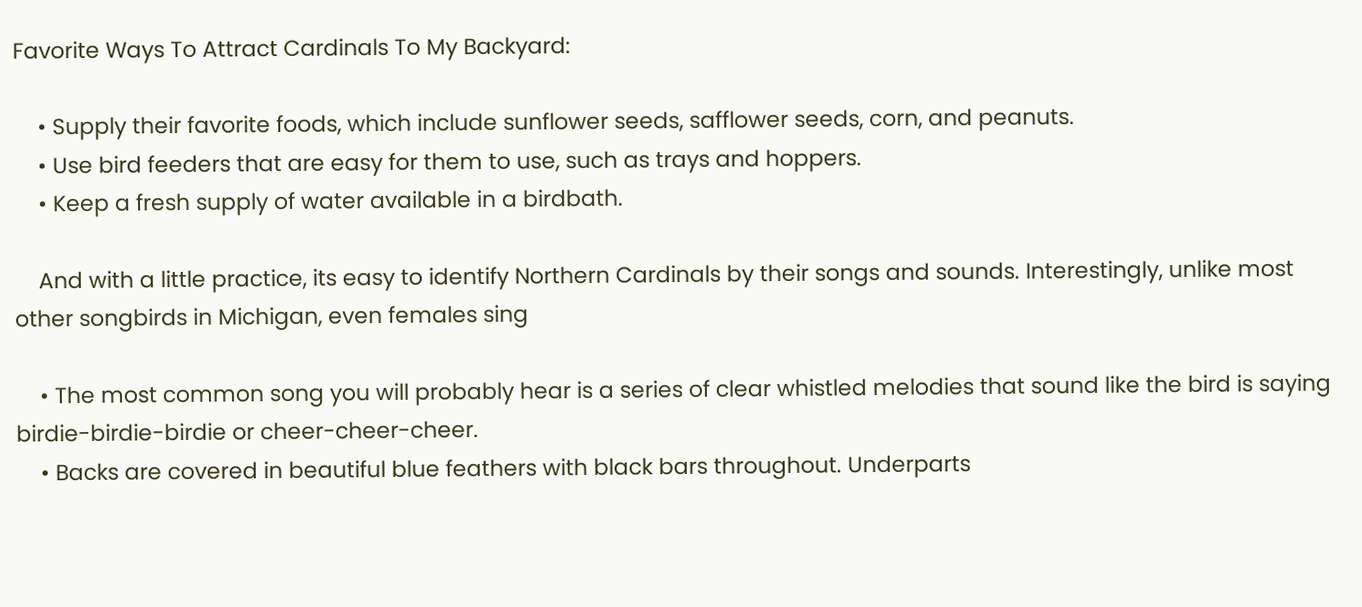Favorite Ways To Attract Cardinals To My Backyard:

    • Supply their favorite foods, which include sunflower seeds, safflower seeds, corn, and peanuts.
    • Use bird feeders that are easy for them to use, such as trays and hoppers.
    • Keep a fresh supply of water available in a birdbath.

    And with a little practice, its easy to identify Northern Cardinals by their songs and sounds. Interestingly, unlike most other songbirds in Michigan, even females sing

    • The most common song you will probably hear is a series of clear whistled melodies that sound like the bird is saying birdie-birdie-birdie or cheer-cheer-cheer.
    • Backs are covered in beautiful blue feathers with black bars throughout. Underparts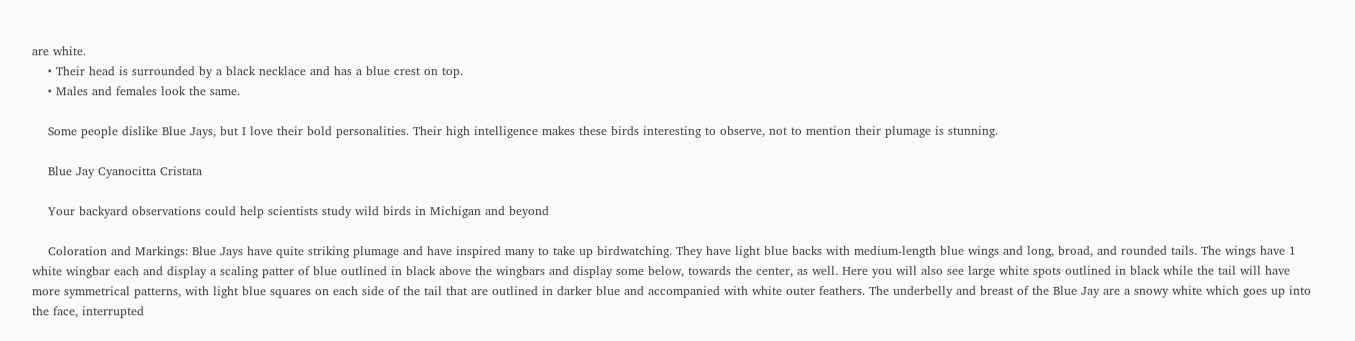are white.
    • Their head is surrounded by a black necklace and has a blue crest on top.
    • Males and females look the same.

    Some people dislike Blue Jays, but I love their bold personalities. Their high intelligence makes these birds interesting to observe, not to mention their plumage is stunning.

    Blue Jay Cyanocitta Cristata

    Your backyard observations could help scientists study wild birds in Michigan and beyond

    Coloration and Markings: Blue Jays have quite striking plumage and have inspired many to take up birdwatching. They have light blue backs with medium-length blue wings and long, broad, and rounded tails. The wings have 1 white wingbar each and display a scaling patter of blue outlined in black above the wingbars and display some below, towards the center, as well. Here you will also see large white spots outlined in black while the tail will have more symmetrical patterns, with light blue squares on each side of the tail that are outlined in darker blue and accompanied with white outer feathers. The underbelly and breast of the Blue Jay are a snowy white which goes up into the face, interrupted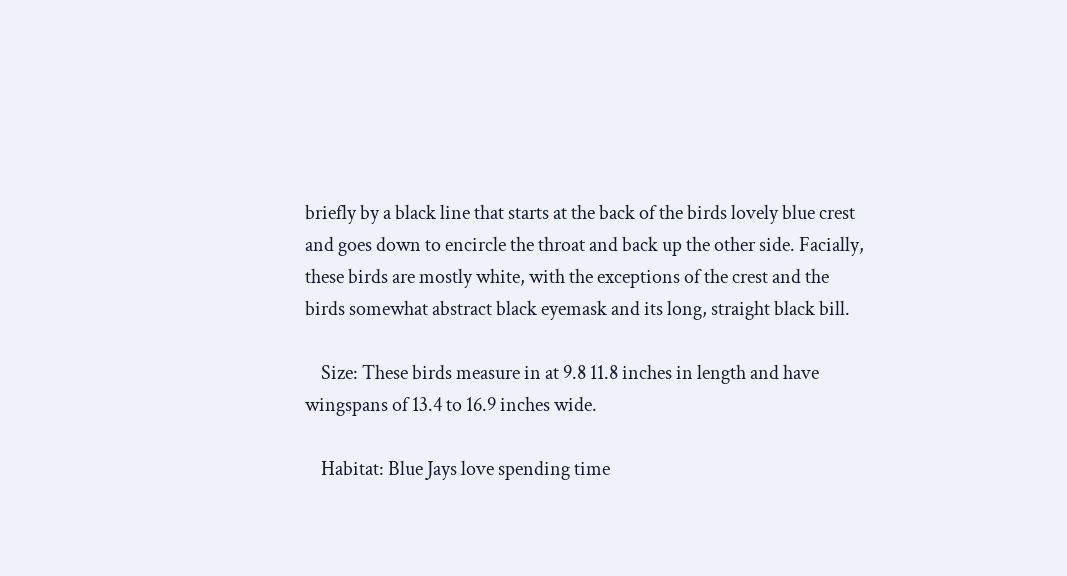briefly by a black line that starts at the back of the birds lovely blue crest and goes down to encircle the throat and back up the other side. Facially, these birds are mostly white, with the exceptions of the crest and the birds somewhat abstract black eyemask and its long, straight black bill.

    Size: These birds measure in at 9.8 11.8 inches in length and have wingspans of 13.4 to 16.9 inches wide.

    Habitat: Blue Jays love spending time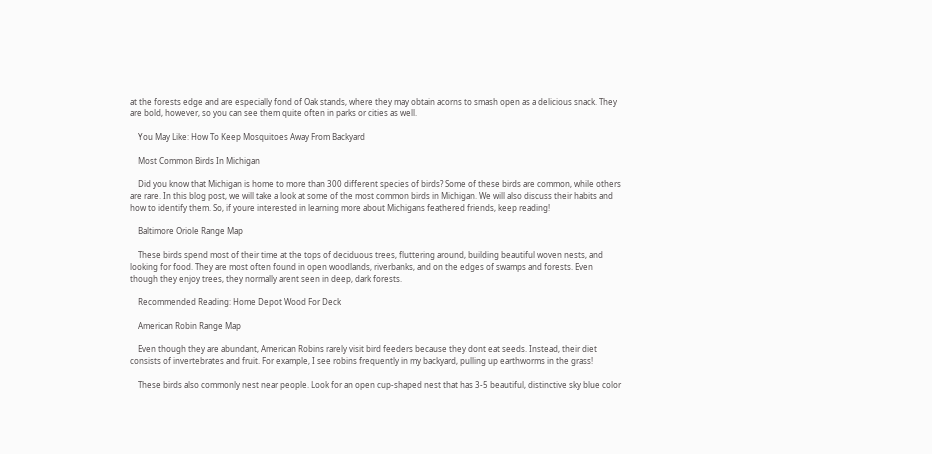at the forests edge and are especially fond of Oak stands, where they may obtain acorns to smash open as a delicious snack. They are bold, however, so you can see them quite often in parks or cities as well.

    You May Like: How To Keep Mosquitoes Away From Backyard

    Most Common Birds In Michigan

    Did you know that Michigan is home to more than 300 different species of birds? Some of these birds are common, while others are rare. In this blog post, we will take a look at some of the most common birds in Michigan. We will also discuss their habits and how to identify them. So, if youre interested in learning more about Michigans feathered friends, keep reading!

    Baltimore Oriole Range Map

    These birds spend most of their time at the tops of deciduous trees, fluttering around, building beautiful woven nests, and looking for food. They are most often found in open woodlands, riverbanks, and on the edges of swamps and forests. Even though they enjoy trees, they normally arent seen in deep, dark forests.

    Recommended Reading: Home Depot Wood For Deck

    American Robin Range Map

    Even though they are abundant, American Robins rarely visit bird feeders because they dont eat seeds. Instead, their diet consists of invertebrates and fruit. For example, I see robins frequently in my backyard, pulling up earthworms in the grass!

    These birds also commonly nest near people. Look for an open cup-shaped nest that has 3-5 beautiful, distinctive sky blue color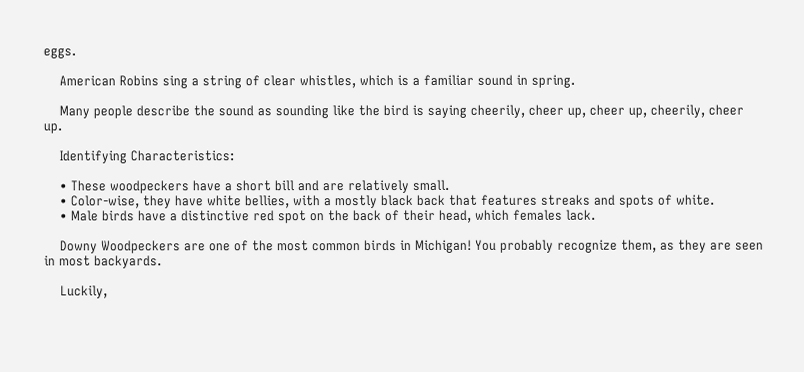eggs.

    American Robins sing a string of clear whistles, which is a familiar sound in spring.

    Many people describe the sound as sounding like the bird is saying cheerily, cheer up, cheer up, cheerily, cheer up.

    Identifying Characteristics:

    • These woodpeckers have a short bill and are relatively small.
    • Color-wise, they have white bellies, with a mostly black back that features streaks and spots of white.
    • Male birds have a distinctive red spot on the back of their head, which females lack.

    Downy Woodpeckers are one of the most common birds in Michigan! You probably recognize them, as they are seen in most backyards.

    Luckily,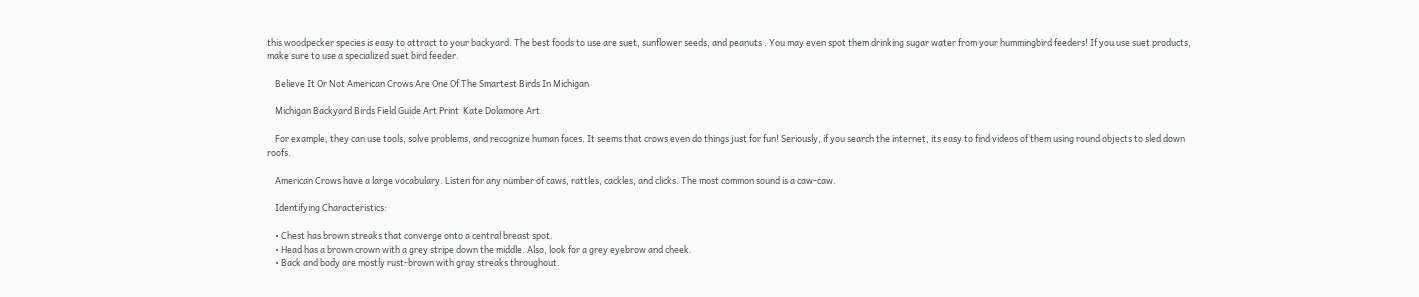this woodpecker species is easy to attract to your backyard. The best foods to use are suet, sunflower seeds, and peanuts . You may even spot them drinking sugar water from your hummingbird feeders! If you use suet products, make sure to use a specialized suet bird feeder.

    Believe It Or Not American Crows Are One Of The Smartest Birds In Michigan

    Michigan Backyard Birds Field Guide Art Print  Kate Dolamore Art

    For example, they can use tools, solve problems, and recognize human faces. It seems that crows even do things just for fun! Seriously, if you search the internet, its easy to find videos of them using round objects to sled down roofs.

    American Crows have a large vocabulary. Listen for any number of caws, rattles, cackles, and clicks. The most common sound is a caw-caw.

    Identifying Characteristics:

    • Chest has brown streaks that converge onto a central breast spot.
    • Head has a brown crown with a grey stripe down the middle. Also, look for a grey eyebrow and cheek.
    • Back and body are mostly rust-brown with gray streaks throughout.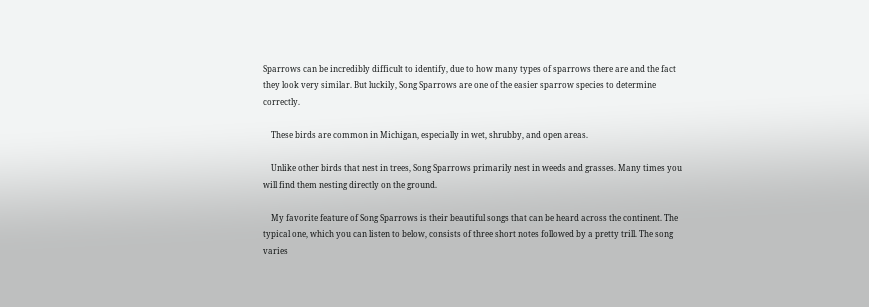Sparrows can be incredibly difficult to identify, due to how many types of sparrows there are and the fact they look very similar. But luckily, Song Sparrows are one of the easier sparrow species to determine correctly.

    These birds are common in Michigan, especially in wet, shrubby, and open areas.

    Unlike other birds that nest in trees, Song Sparrows primarily nest in weeds and grasses. Many times you will find them nesting directly on the ground.

    My favorite feature of Song Sparrows is their beautiful songs that can be heard across the continent. The typical one, which you can listen to below, consists of three short notes followed by a pretty trill. The song varies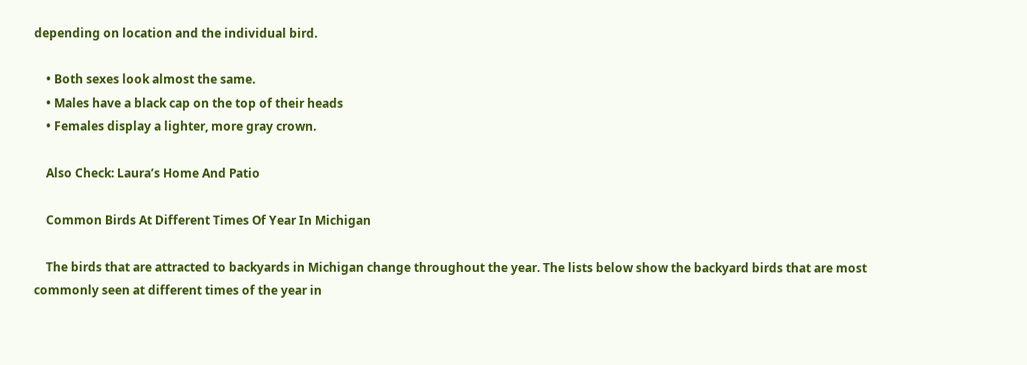depending on location and the individual bird.

    • Both sexes look almost the same.
    • Males have a black cap on the top of their heads
    • Females display a lighter, more gray crown.

    Also Check: Laura’s Home And Patio

    Common Birds At Different Times Of Year In Michigan

    The birds that are attracted to backyards in Michigan change throughout the year. The lists below show the backyard birds that are most commonly seen at different times of the year in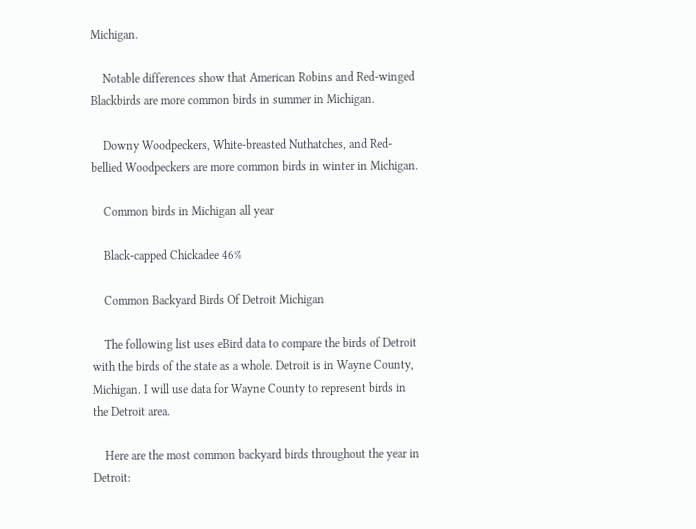Michigan.

    Notable differences show that American Robins and Red-winged Blackbirds are more common birds in summer in Michigan.

    Downy Woodpeckers, White-breasted Nuthatches, and Red-bellied Woodpeckers are more common birds in winter in Michigan.

    Common birds in Michigan all year

    Black-capped Chickadee 46%

    Common Backyard Birds Of Detroit Michigan

    The following list uses eBird data to compare the birds of Detroit with the birds of the state as a whole. Detroit is in Wayne County, Michigan. I will use data for Wayne County to represent birds in the Detroit area.

    Here are the most common backyard birds throughout the year in Detroit: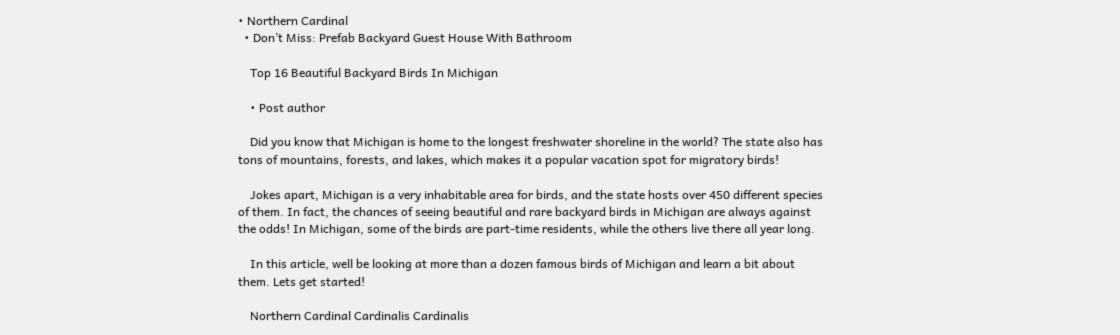• Northern Cardinal
  • Don’t Miss: Prefab Backyard Guest House With Bathroom

    Top 16 Beautiful Backyard Birds In Michigan

    • Post author

    Did you know that Michigan is home to the longest freshwater shoreline in the world? The state also has tons of mountains, forests, and lakes, which makes it a popular vacation spot for migratory birds!

    Jokes apart, Michigan is a very inhabitable area for birds, and the state hosts over 450 different species of them. In fact, the chances of seeing beautiful and rare backyard birds in Michigan are always against the odds! In Michigan, some of the birds are part-time residents, while the others live there all year long.

    In this article, well be looking at more than a dozen famous birds of Michigan and learn a bit about them. Lets get started!

    Northern Cardinal Cardinalis Cardinalis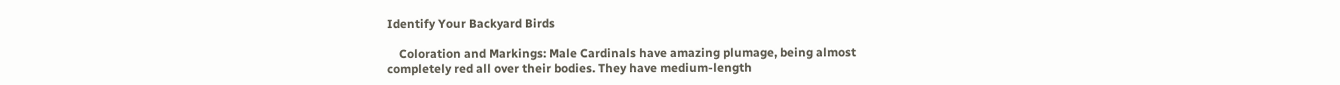Identify Your Backyard Birds

    Coloration and Markings: Male Cardinals have amazing plumage, being almost completely red all over their bodies. They have medium-length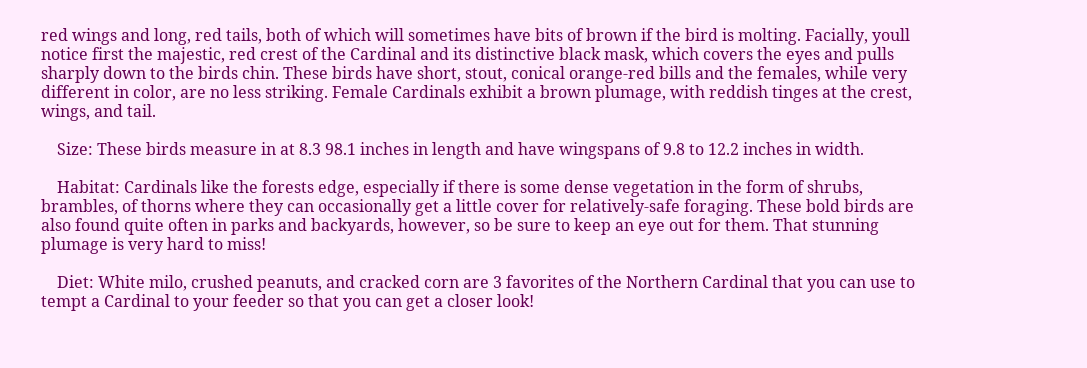red wings and long, red tails, both of which will sometimes have bits of brown if the bird is molting. Facially, youll notice first the majestic, red crest of the Cardinal and its distinctive black mask, which covers the eyes and pulls sharply down to the birds chin. These birds have short, stout, conical orange-red bills and the females, while very different in color, are no less striking. Female Cardinals exhibit a brown plumage, with reddish tinges at the crest, wings, and tail.

    Size: These birds measure in at 8.3 98.1 inches in length and have wingspans of 9.8 to 12.2 inches in width.

    Habitat: Cardinals like the forests edge, especially if there is some dense vegetation in the form of shrubs, brambles, of thorns where they can occasionally get a little cover for relatively-safe foraging. These bold birds are also found quite often in parks and backyards, however, so be sure to keep an eye out for them. That stunning plumage is very hard to miss!

    Diet: White milo, crushed peanuts, and cracked corn are 3 favorites of the Northern Cardinal that you can use to tempt a Cardinal to your feeder so that you can get a closer look!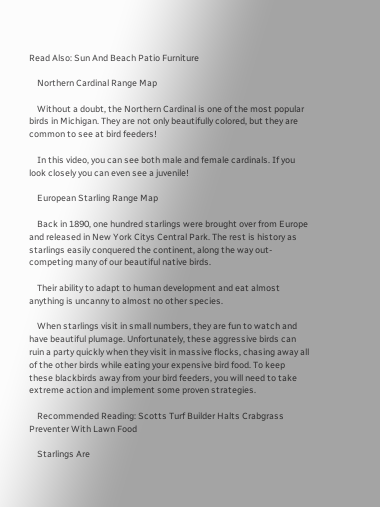Read Also: Sun And Beach Patio Furniture

    Northern Cardinal Range Map

    Without a doubt, the Northern Cardinal is one of the most popular birds in Michigan. They are not only beautifully colored, but they are common to see at bird feeders!

    In this video, you can see both male and female cardinals. If you look closely you can even see a juvenile!

    European Starling Range Map

    Back in 1890, one hundred starlings were brought over from Europe and released in New York Citys Central Park. The rest is history as starlings easily conquered the continent, along the way out-competing many of our beautiful native birds.

    Their ability to adapt to human development and eat almost anything is uncanny to almost no other species.

    When starlings visit in small numbers, they are fun to watch and have beautiful plumage. Unfortunately, these aggressive birds can ruin a party quickly when they visit in massive flocks, chasing away all of the other birds while eating your expensive bird food. To keep these blackbirds away from your bird feeders, you will need to take extreme action and implement some proven strategies.

    Recommended Reading: Scotts Turf Builder Halts Crabgrass Preventer With Lawn Food

    Starlings Are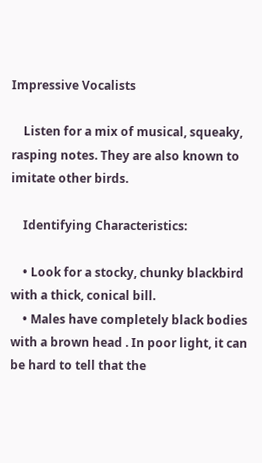Impressive Vocalists

    Listen for a mix of musical, squeaky, rasping notes. They are also known to imitate other birds.

    Identifying Characteristics:

    • Look for a stocky, chunky blackbird with a thick, conical bill.
    • Males have completely black bodies with a brown head . In poor light, it can be hard to tell that the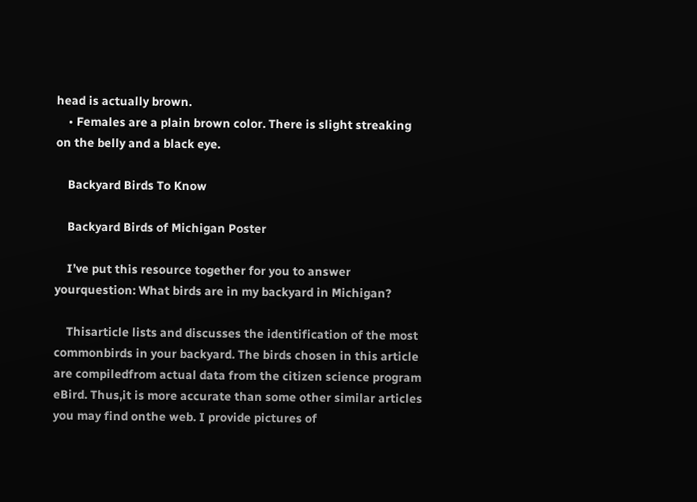head is actually brown.
    • Females are a plain brown color. There is slight streaking on the belly and a black eye.

    Backyard Birds To Know

    Backyard Birds of Michigan Poster

    I’ve put this resource together for you to answer yourquestion: What birds are in my backyard in Michigan?

    Thisarticle lists and discusses the identification of the most commonbirds in your backyard. The birds chosen in this article are compiledfrom actual data from the citizen science program eBird. Thus,it is more accurate than some other similar articles you may find onthe web. I provide pictures of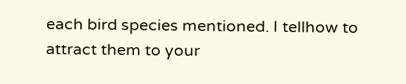each bird species mentioned. I tellhow to attract them to your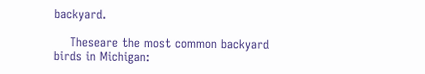backyard.

    Theseare the most common backyard birds in Michigan: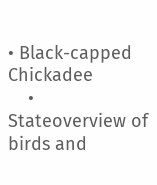• Black-capped Chickadee
    • Stateoverview of birds and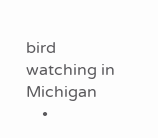bird watching in Michigan
    •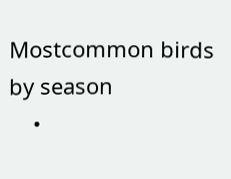Mostcommon birds by season
    •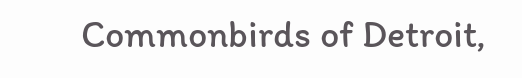Commonbirds of Detroit,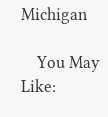Michigan

    You May Like: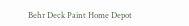Behr Deck Paint Home Depot